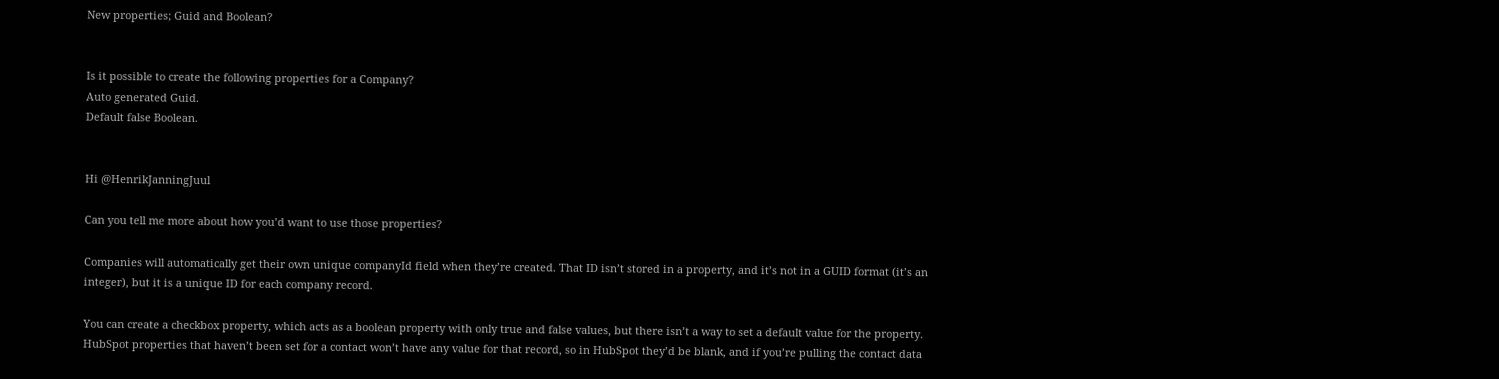New properties; Guid and Boolean?


Is it possible to create the following properties for a Company?
Auto generated Guid.
Default false Boolean.


Hi @HenrikJanningJuul

Can you tell me more about how you’d want to use those properties?

Companies will automatically get their own unique companyId field when they’re created. That ID isn’t stored in a property, and it’s not in a GUID format (it’s an integer), but it is a unique ID for each company record.

You can create a checkbox property, which acts as a boolean property with only true and false values, but there isn’t a way to set a default value for the property. HubSpot properties that haven’t been set for a contact won’t have any value for that record, so in HubSpot they’d be blank, and if you’re pulling the contact data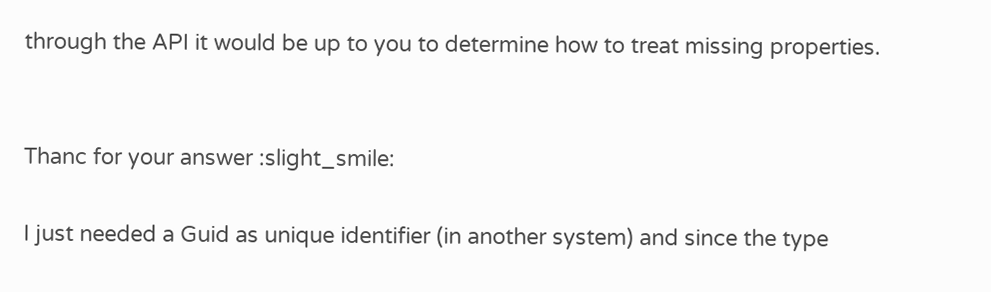through the API it would be up to you to determine how to treat missing properties.


Thanc for your answer :slight_smile:

I just needed a Guid as unique identifier (in another system) and since the type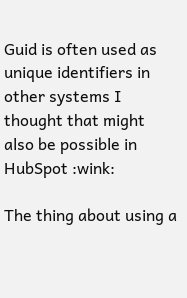Guid is often used as unique identifiers in other systems I thought that might also be possible in HubSpot :wink:

The thing about using a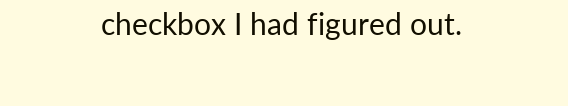checkbox I had figured out.